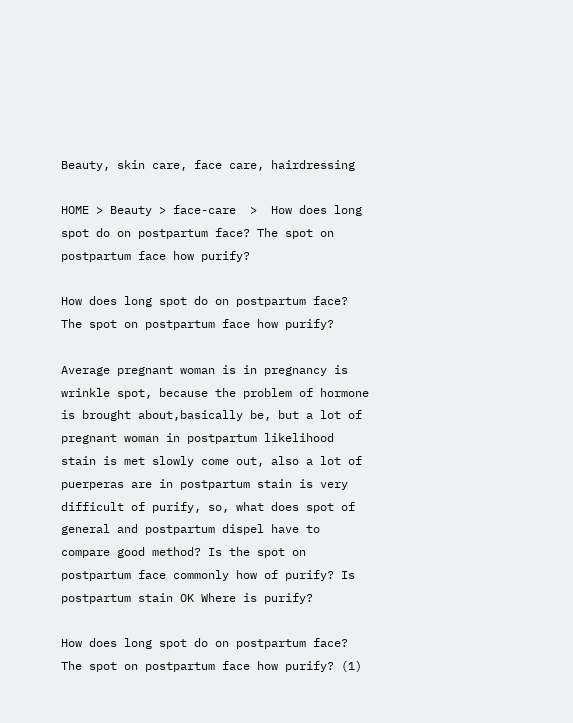Beauty, skin care, face care, hairdressing

HOME > Beauty > face-care  >  How does long spot do on postpartum face? The spot on postpartum face how purify?

How does long spot do on postpartum face? The spot on postpartum face how purify?

Average pregnant woman is in pregnancy is wrinkle spot, because the problem of hormone is brought about,basically be, but a lot of pregnant woman in postpartum likelihood stain is met slowly come out, also a lot of puerperas are in postpartum stain is very difficult of purify, so, what does spot of general and postpartum dispel have to compare good method? Is the spot on postpartum face commonly how of purify? Is postpartum stain OK Where is purify?

How does long spot do on postpartum face? The spot on postpartum face how purify? (1)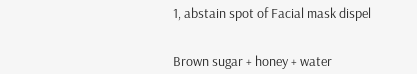1, abstain spot of Facial mask dispel


Brown sugar + honey + water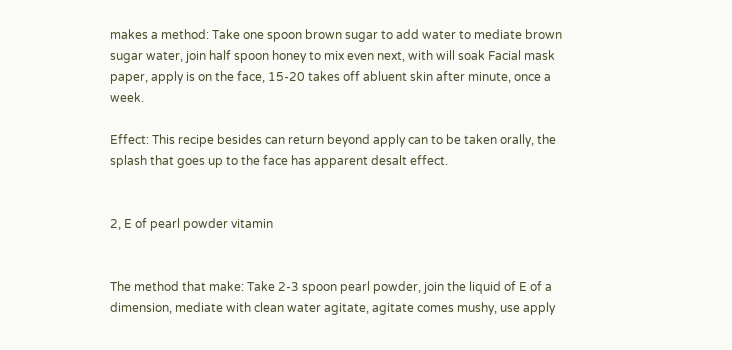makes a method: Take one spoon brown sugar to add water to mediate brown sugar water, join half spoon honey to mix even next, with will soak Facial mask paper, apply is on the face, 15-20 takes off abluent skin after minute, once a week.

Effect: This recipe besides can return beyond apply can to be taken orally, the splash that goes up to the face has apparent desalt effect.


2, E of pearl powder vitamin


The method that make: Take 2-3 spoon pearl powder, join the liquid of E of a dimension, mediate with clean water agitate, agitate comes mushy, use apply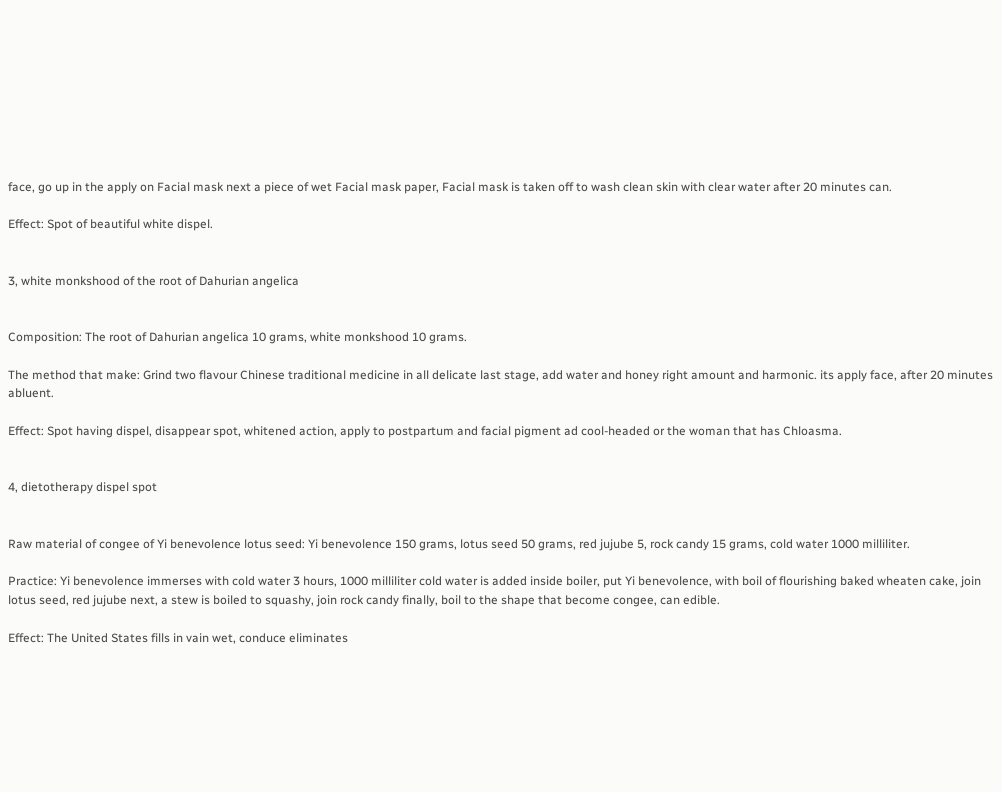face, go up in the apply on Facial mask next a piece of wet Facial mask paper, Facial mask is taken off to wash clean skin with clear water after 20 minutes can.

Effect: Spot of beautiful white dispel.


3, white monkshood of the root of Dahurian angelica


Composition: The root of Dahurian angelica 10 grams, white monkshood 10 grams.

The method that make: Grind two flavour Chinese traditional medicine in all delicate last stage, add water and honey right amount and harmonic. its apply face, after 20 minutes abluent.

Effect: Spot having dispel, disappear spot, whitened action, apply to postpartum and facial pigment ad cool-headed or the woman that has Chloasma.


4, dietotherapy dispel spot


Raw material of congee of Yi benevolence lotus seed: Yi benevolence 150 grams, lotus seed 50 grams, red jujube 5, rock candy 15 grams, cold water 1000 milliliter.

Practice: Yi benevolence immerses with cold water 3 hours, 1000 milliliter cold water is added inside boiler, put Yi benevolence, with boil of flourishing baked wheaten cake, join lotus seed, red jujube next, a stew is boiled to squashy, join rock candy finally, boil to the shape that become congee, can edible.

Effect: The United States fills in vain wet, conduce eliminates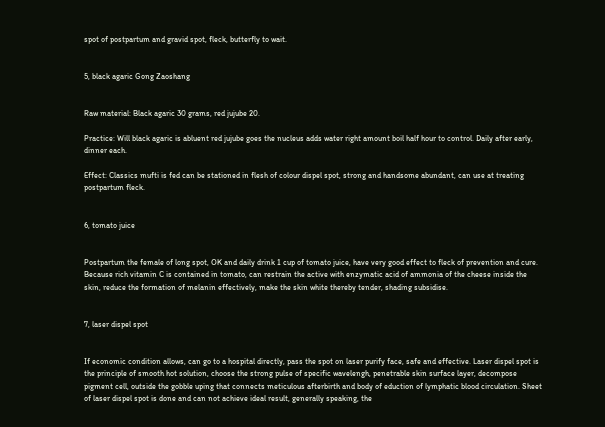spot of postpartum and gravid spot, fleck, butterfly to wait.


5, black agaric Gong Zaoshang


Raw material: Black agaric 30 grams, red jujube 20.

Practice: Will black agaric is abluent red jujube goes the nucleus adds water right amount boil half hour to control. Daily after early, dinner each.

Effect: Classics mufti is fed can be stationed in flesh of colour dispel spot, strong and handsome abundant, can use at treating postpartum fleck.


6, tomato juice


Postpartum the female of long spot, OK and daily drink 1 cup of tomato juice, have very good effect to fleck of prevention and cure. Because rich vitamin C is contained in tomato, can restrain the active with enzymatic acid of ammonia of the cheese inside the skin, reduce the formation of melanin effectively, make the skin white thereby tender, shading subsidise.


7, laser dispel spot


If economic condition allows, can go to a hospital directly, pass the spot on laser purify face, safe and effective. Laser dispel spot is the principle of smooth hot solution, choose the strong pulse of specific wavelengh, penetrable skin surface layer, decompose pigment cell, outside the gobble uping that connects meticulous afterbirth and body of eduction of lymphatic blood circulation. Sheet of laser dispel spot is done and can not achieve ideal result, generally speaking, the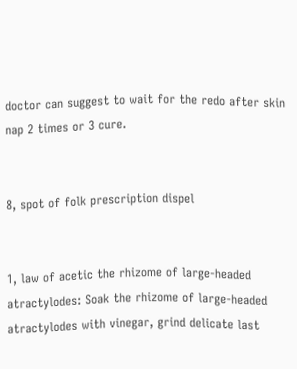doctor can suggest to wait for the redo after skin nap 2 times or 3 cure.


8, spot of folk prescription dispel


1, law of acetic the rhizome of large-headed atractylodes: Soak the rhizome of large-headed atractylodes with vinegar, grind delicate last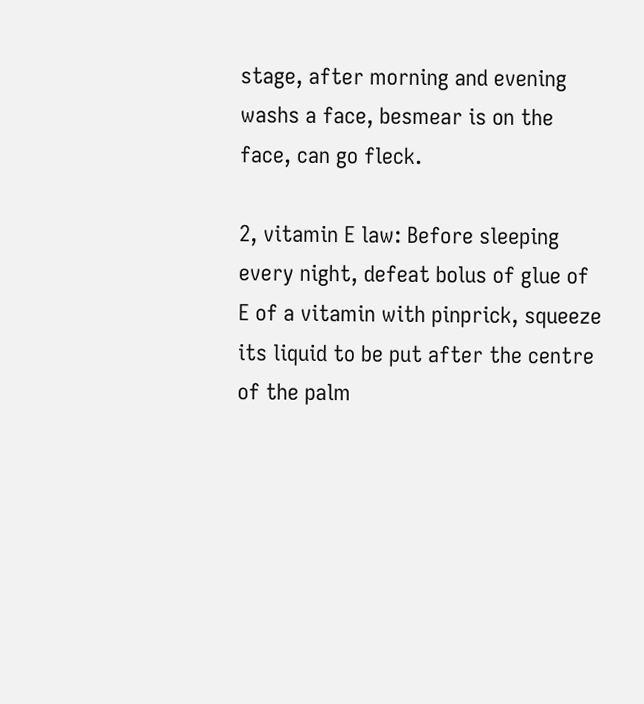stage, after morning and evening washs a face, besmear is on the face, can go fleck.

2, vitamin E law: Before sleeping every night, defeat bolus of glue of E of a vitamin with pinprick, squeeze its liquid to be put after the centre of the palm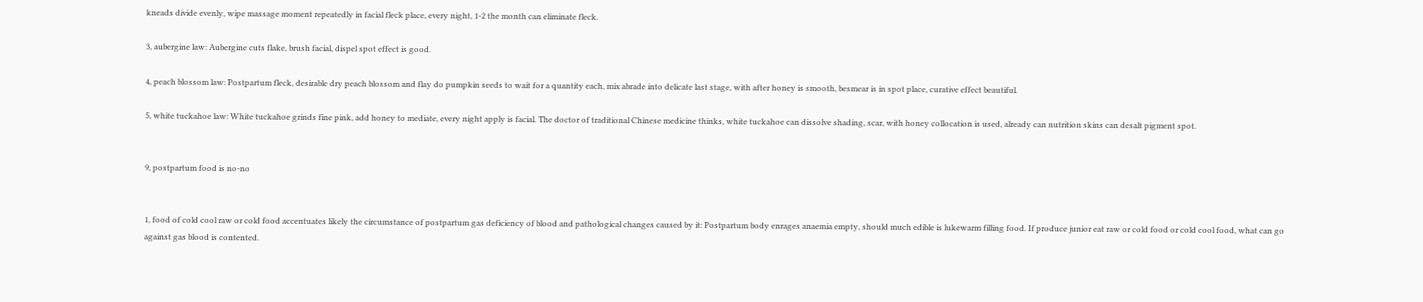kneads divide evenly, wipe massage moment repeatedly in facial fleck place, every night, 1-2 the month can eliminate fleck.

3, aubergine law: Aubergine cuts flake, brush facial, dispel spot effect is good.

4, peach blossom law: Postpartum fleck, desirable dry peach blossom and flay do pumpkin seeds to wait for a quantity each, mix abrade into delicate last stage, with after honey is smooth, besmear is in spot place, curative effect beautiful.

5, white tuckahoe law: White tuckahoe grinds fine pink, add honey to mediate, every night apply is facial. The doctor of traditional Chinese medicine thinks, white tuckahoe can dissolve shading, scar, with honey collocation is used, already can nutrition skins can desalt pigment spot.


9, postpartum food is no-no


1, food of cold cool raw or cold food accentuates likely the circumstance of postpartum gas deficiency of blood and pathological changes caused by it: Postpartum body enrages anaemia empty, should much edible is lukewarm filling food. If produce junior eat raw or cold food or cold cool food, what can go against gas blood is contented.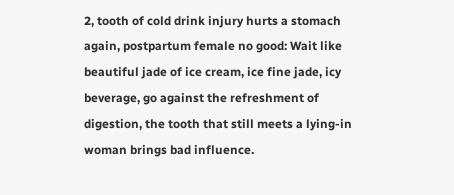2, tooth of cold drink injury hurts a stomach again, postpartum female no good: Wait like beautiful jade of ice cream, ice fine jade, icy beverage, go against the refreshment of digestion, the tooth that still meets a lying-in woman brings bad influence.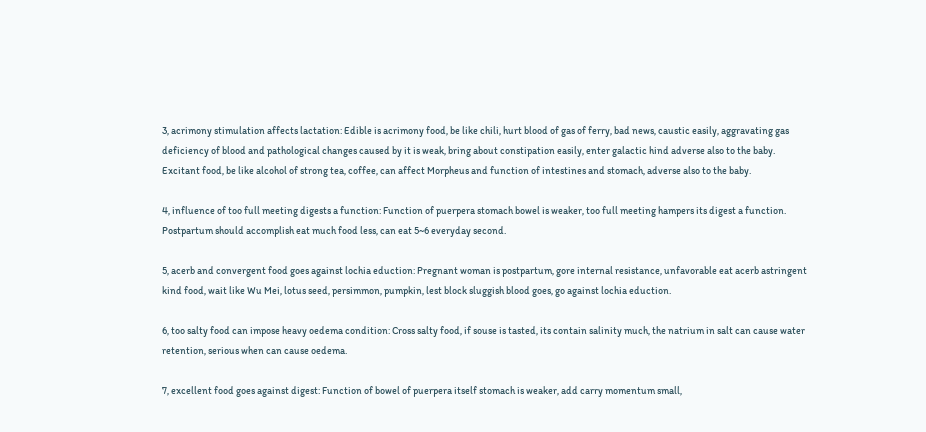3, acrimony stimulation affects lactation: Edible is acrimony food, be like chili, hurt blood of gas of ferry, bad news, caustic easily, aggravating gas deficiency of blood and pathological changes caused by it is weak, bring about constipation easily, enter galactic hind adverse also to the baby. Excitant food, be like alcohol of strong tea, coffee, can affect Morpheus and function of intestines and stomach, adverse also to the baby.

4, influence of too full meeting digests a function: Function of puerpera stomach bowel is weaker, too full meeting hampers its digest a function. Postpartum should accomplish eat much food less, can eat 5~6 everyday second.

5, acerb and convergent food goes against lochia eduction: Pregnant woman is postpartum, gore internal resistance, unfavorable eat acerb astringent kind food, wait like Wu Mei, lotus seed, persimmon, pumpkin, lest block sluggish blood goes, go against lochia eduction.

6, too salty food can impose heavy oedema condition: Cross salty food, if souse is tasted, its contain salinity much, the natrium in salt can cause water retention, serious when can cause oedema.

7, excellent food goes against digest: Function of bowel of puerpera itself stomach is weaker, add carry momentum small,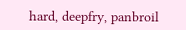hard, deepfry, panbroil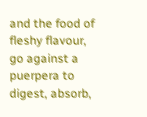and the food of fleshy flavour, go against a puerpera to digest, absorb,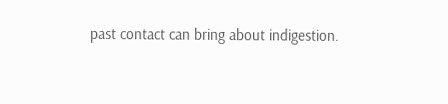past contact can bring about indigestion.